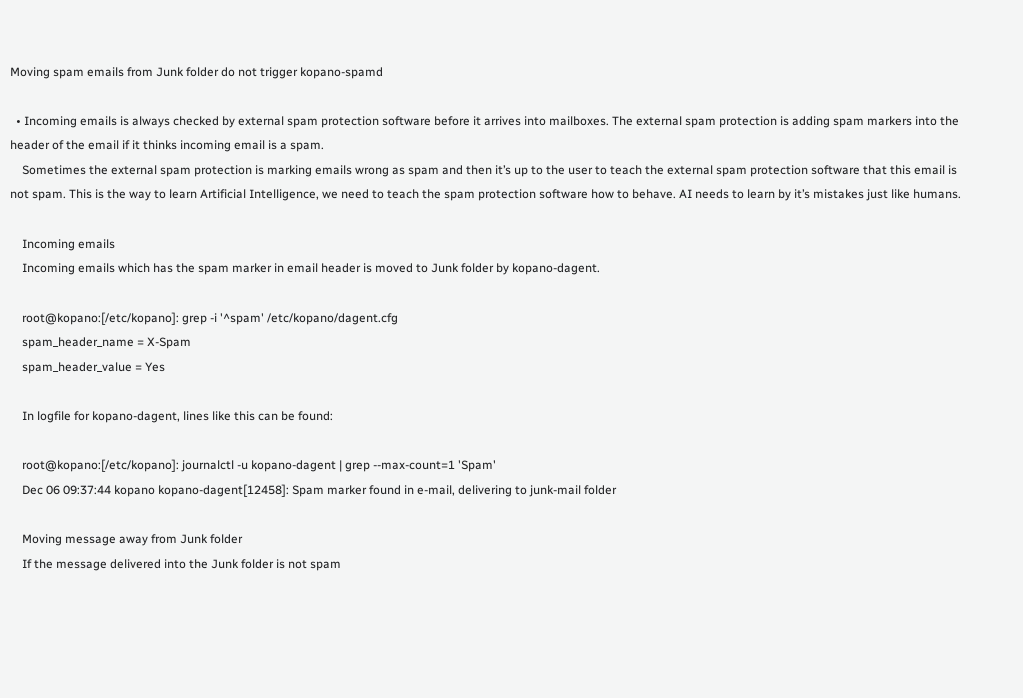Moving spam emails from Junk folder do not trigger kopano-spamd

  • Incoming emails is always checked by external spam protection software before it arrives into mailboxes. The external spam protection is adding spam markers into the header of the email if it thinks incoming email is a spam.
    Sometimes the external spam protection is marking emails wrong as spam and then it’s up to the user to teach the external spam protection software that this email is not spam. This is the way to learn Artificial Intelligence, we need to teach the spam protection software how to behave. AI needs to learn by it’s mistakes just like humans.

    Incoming emails
    Incoming emails which has the spam marker in email header is moved to Junk folder by kopano-dagent.

    root@kopano:[/etc/kopano]: grep -i '^spam' /etc/kopano/dagent.cfg
    spam_header_name = X-Spam
    spam_header_value = Yes

    In logfile for kopano-dagent, lines like this can be found:

    root@kopano:[/etc/kopano]: journalctl -u kopano-dagent | grep --max-count=1 'Spam'
    Dec 06 09:37:44 kopano kopano-dagent[12458]: Spam marker found in e-mail, delivering to junk-mail folder

    Moving message away from Junk folder
    If the message delivered into the Junk folder is not spam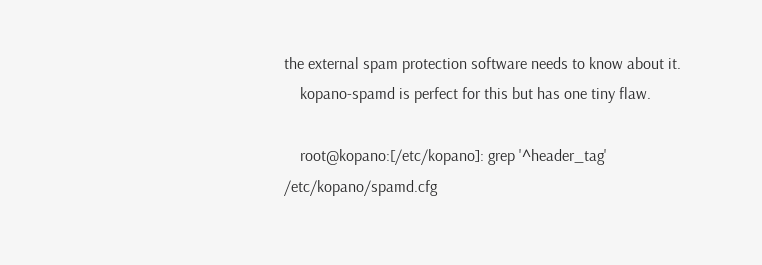the external spam protection software needs to know about it.
    kopano-spamd is perfect for this but has one tiny flaw.

    root@kopano:[/etc/kopano]: grep '^header_tag' /etc/kopano/spamd.cfg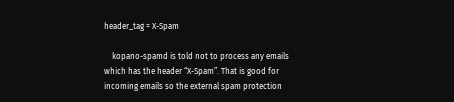header_tag = X-Spam

    kopano-spamd is told not to process any emails which has the header “X-Spam”. That is good for incoming emails so the external spam protection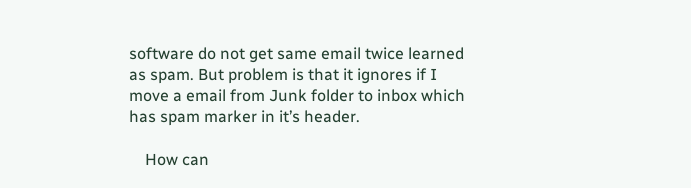software do not get same email twice learned as spam. But problem is that it ignores if I move a email from Junk folder to inbox which has spam marker in it’s header.

    How can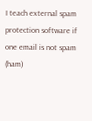I teach external spam protection software if one email is not spam (ham)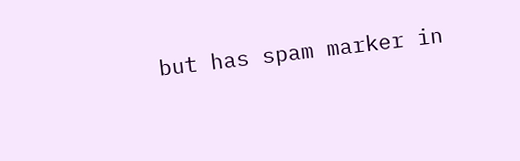but has spam marker in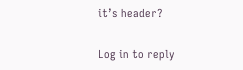it’s header?

Log in to reply